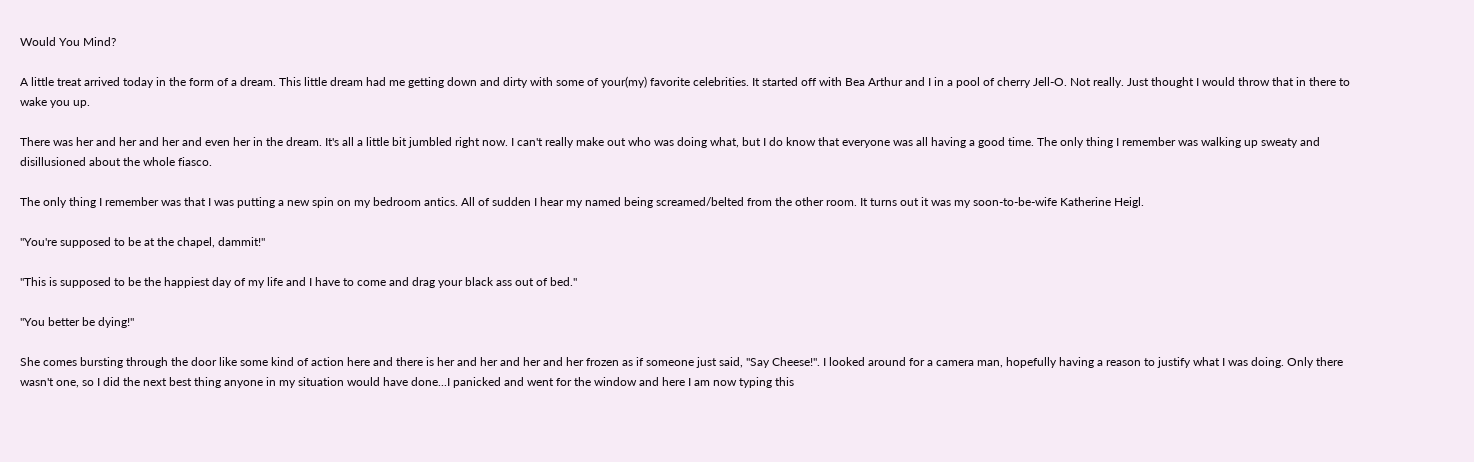Would You Mind?

A little treat arrived today in the form of a dream. This little dream had me getting down and dirty with some of your(my) favorite celebrities. It started off with Bea Arthur and I in a pool of cherry Jell-O. Not really. Just thought I would throw that in there to wake you up.

There was her and her and her and even her in the dream. It's all a little bit jumbled right now. I can't really make out who was doing what, but I do know that everyone was all having a good time. The only thing I remember was walking up sweaty and disillusioned about the whole fiasco.

The only thing I remember was that I was putting a new spin on my bedroom antics. All of sudden I hear my named being screamed/belted from the other room. It turns out it was my soon-to-be-wife Katherine Heigl.

"You're supposed to be at the chapel, dammit!"

"This is supposed to be the happiest day of my life and I have to come and drag your black ass out of bed."

"You better be dying!"

She comes bursting through the door like some kind of action here and there is her and her and her and her frozen as if someone just said, "Say Cheese!". I looked around for a camera man, hopefully having a reason to justify what I was doing. Only there wasn't one, so I did the next best thing anyone in my situation would have done...I panicked and went for the window and here I am now typing this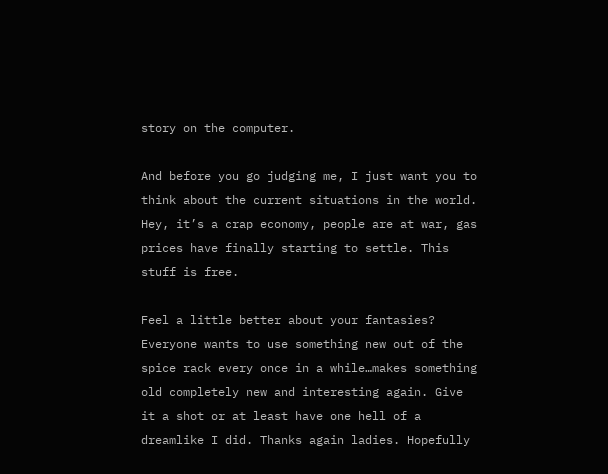story on the computer.

And before you go judging me, I just want you to think about the current situations in the world. Hey, it’s a crap economy, people are at war, gas prices have finally starting to settle. This stuff is free.

Feel a little better about your fantasies? Everyone wants to use something new out of the spice rack every once in a while…makes something old completely new and interesting again. Give it a shot or at least have one hell of a dreamlike I did. Thanks again ladies. Hopefully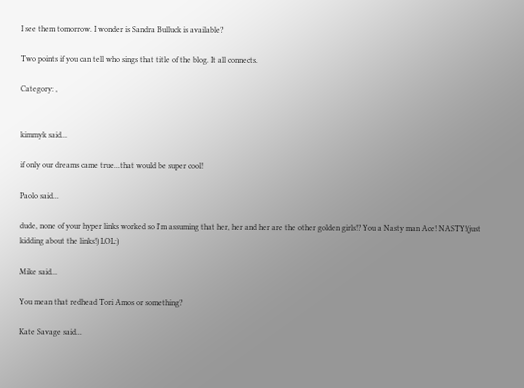I see them tomorrow. I wonder is Sandra Bulluck is available?

Two points if you can tell who sings that title of the blog. It all connects.

Category: ,


kimmyk said...

if only our dreams came true...that would be super cool!

Paolo said...

dude, none of your hyper links worked so I'm assuming that her, her and her are the other golden girls!? You a Nasty man Ace! NASTY!(just kidding about the links!) LOL:)

Mike said...

You mean that redhead Tori Amos or something?

Kate Savage said...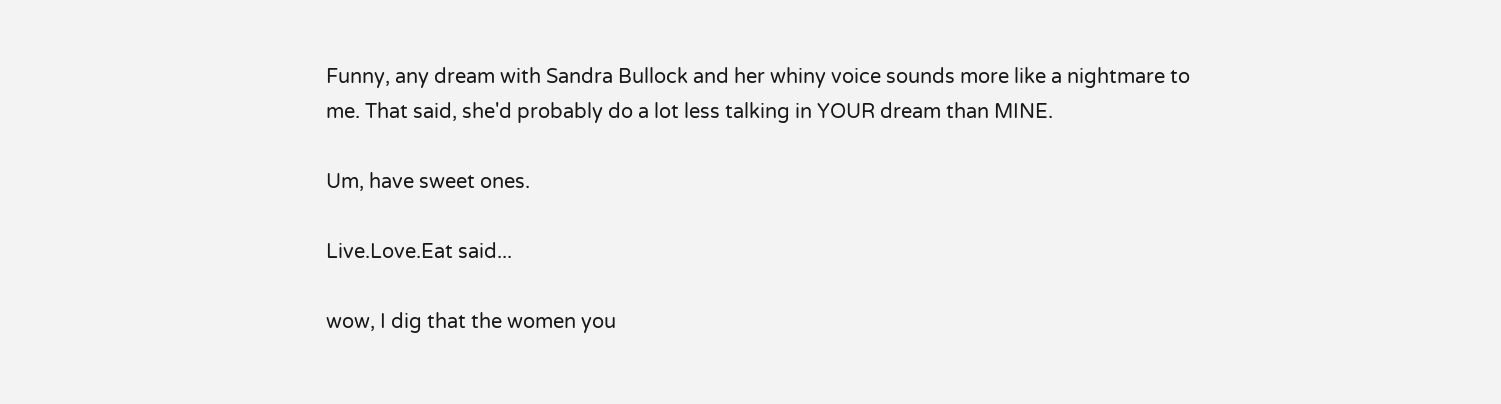Funny, any dream with Sandra Bullock and her whiny voice sounds more like a nightmare to me. That said, she'd probably do a lot less talking in YOUR dream than MINE.

Um, have sweet ones.

Live.Love.Eat said...

wow, I dig that the women you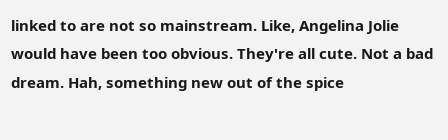linked to are not so mainstream. Like, Angelina Jolie would have been too obvious. They're all cute. Not a bad dream. Hah, something new out of the spice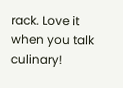rack. Love it when you talk culinary!